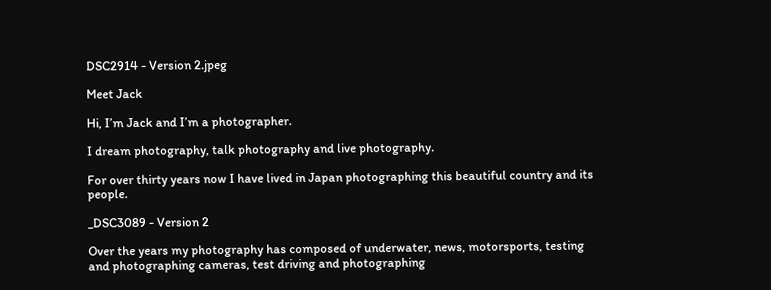DSC2914 - Version 2.jpeg

Meet Jack

Hi, I’m Jack and I’m a photographer.

I dream photography, talk photography and live photography.

For over thirty years now I have lived in Japan photographing this beautiful country and its people.

_DSC3089 - Version 2

Over the years my photography has composed of underwater, news, motorsports, testing and photographing cameras, test driving and photographing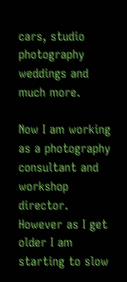cars, studio photography weddings and much more.

Now I am working as a photography consultant and workshop director.  However as I get older I am starting to slow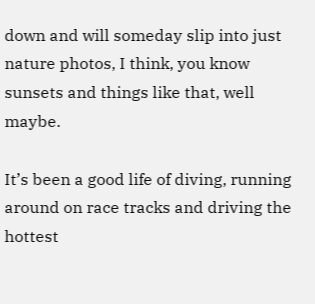down and will someday slip into just nature photos, I think, you know sunsets and things like that, well maybe.

It’s been a good life of diving, running around on race tracks and driving the hottest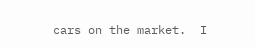cars on the market.  I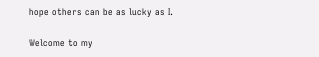hope others can be as lucky as I.

Welcome to my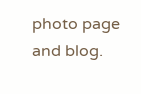photo page and blog.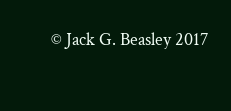© Jack G. Beasley 2017